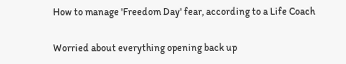How to manage 'Freedom Day' fear, according to a Life Coach

Worried about everything opening back up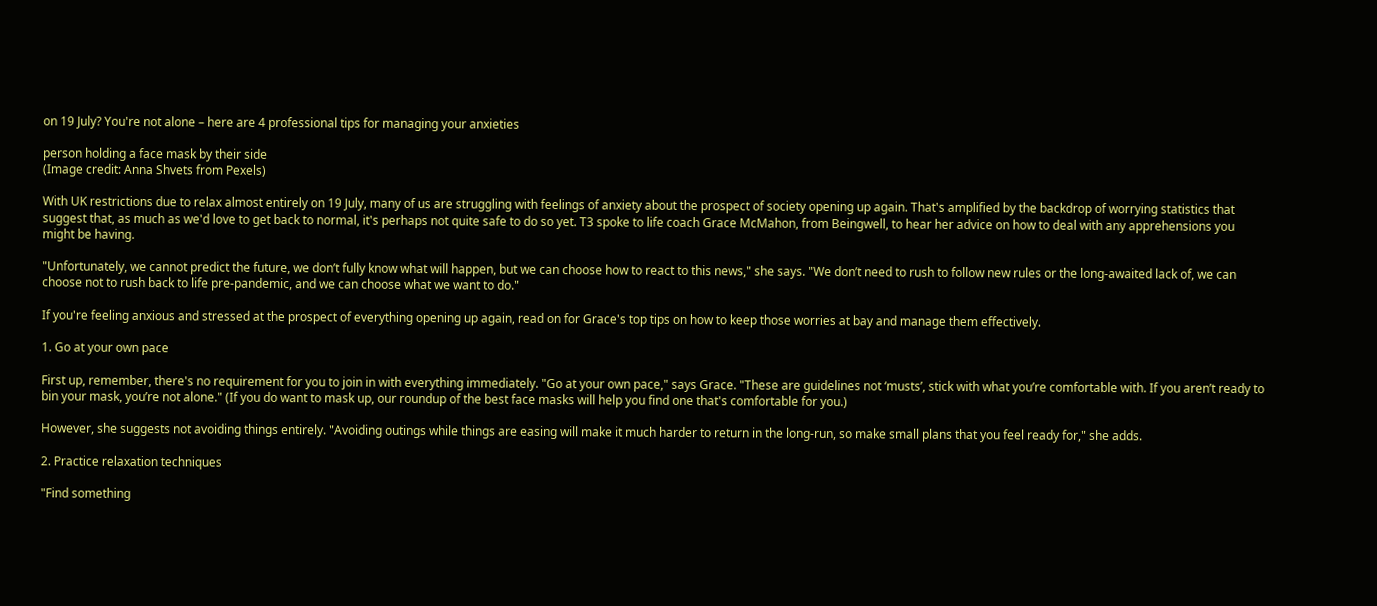on 19 July? You're not alone – here are 4 professional tips for managing your anxieties

person holding a face mask by their side
(Image credit: Anna Shvets from Pexels)

With UK restrictions due to relax almost entirely on 19 July, many of us are struggling with feelings of anxiety about the prospect of society opening up again. That's amplified by the backdrop of worrying statistics that suggest that, as much as we'd love to get back to normal, it's perhaps not quite safe to do so yet. T3 spoke to life coach Grace McMahon, from Beingwell, to hear her advice on how to deal with any apprehensions you might be having.

"Unfortunately, we cannot predict the future, we don’t fully know what will happen, but we can choose how to react to this news," she says. "We don’t need to rush to follow new rules or the long-awaited lack of, we can choose not to rush back to life pre-pandemic, and we can choose what we want to do."

If you're feeling anxious and stressed at the prospect of everything opening up again, read on for Grace's top tips on how to keep those worries at bay and manage them effectively.

1. Go at your own pace

First up, remember, there's no requirement for you to join in with everything immediately. "Go at your own pace," says Grace. "These are guidelines not ‘musts’, stick with what you’re comfortable with. If you aren’t ready to bin your mask, you’re not alone." (If you do want to mask up, our roundup of the best face masks will help you find one that's comfortable for you.)

However, she suggests not avoiding things entirely. "Avoiding outings while things are easing will make it much harder to return in the long-run, so make small plans that you feel ready for," she adds.

2. Practice relaxation techniques

"Find something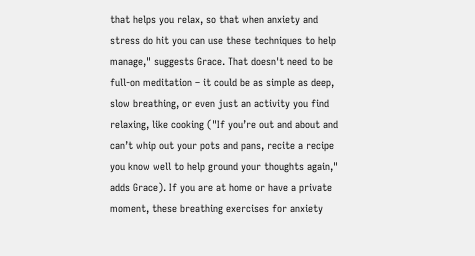that helps you relax, so that when anxiety and stress do hit you can use these techniques to help manage," suggests Grace. That doesn't need to be full-on meditation – it could be as simple as deep, slow breathing, or even just an activity you find relaxing, like cooking ("If you’re out and about and can’t whip out your pots and pans, recite a recipe you know well to help ground your thoughts again," adds Grace). If you are at home or have a private moment, these breathing exercises for anxiety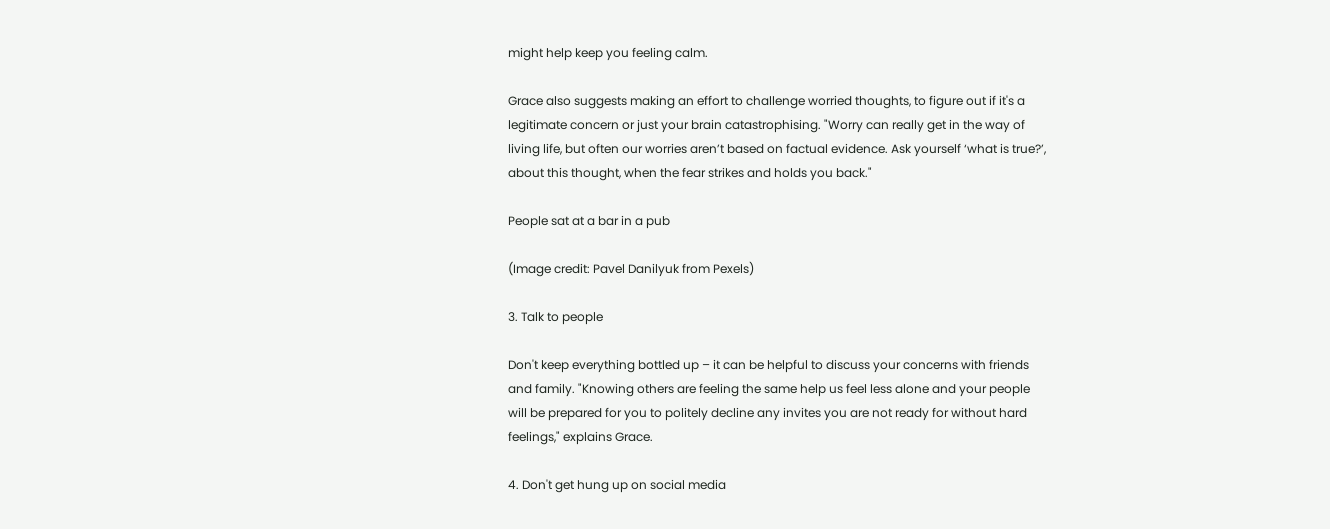might help keep you feeling calm.

Grace also suggests making an effort to challenge worried thoughts, to figure out if it's a legitimate concern or just your brain catastrophising. "Worry can really get in the way of living life, but often our worries aren’t based on factual evidence. Ask yourself ‘what is true?’, about this thought, when the fear strikes and holds you back."

People sat at a bar in a pub

(Image credit: Pavel Danilyuk from Pexels)

3. Talk to people

Don't keep everything bottled up – it can be helpful to discuss your concerns with friends and family. "Knowing others are feeling the same help us feel less alone and your people will be prepared for you to politely decline any invites you are not ready for without hard feelings," explains Grace.

4. Don't get hung up on social media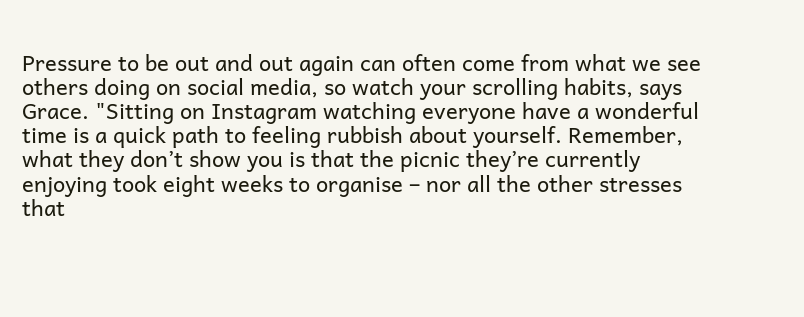Pressure to be out and out again can often come from what we see others doing on social media, so watch your scrolling habits, says Grace. "Sitting on Instagram watching everyone have a wonderful time is a quick path to feeling rubbish about yourself. Remember, what they don’t show you is that the picnic they’re currently enjoying took eight weeks to organise – nor all the other stresses that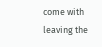come with leaving the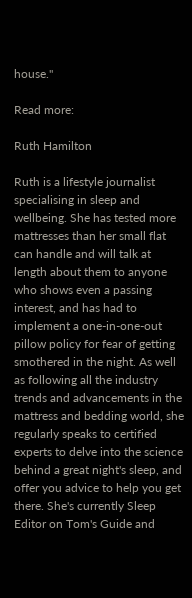house."

Read more:

Ruth Hamilton

Ruth is a lifestyle journalist specialising in sleep and wellbeing. She has tested more mattresses than her small flat can handle and will talk at length about them to anyone who shows even a passing interest, and has had to implement a one-in-one-out pillow policy for fear of getting smothered in the night. As well as following all the industry trends and advancements in the mattress and bedding world, she regularly speaks to certified experts to delve into the science behind a great night's sleep, and offer you advice to help you get there. She's currently Sleep Editor on Tom's Guide and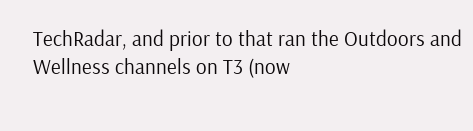TechRadar, and prior to that ran the Outdoors and Wellness channels on T3 (now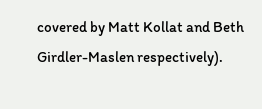covered by Matt Kollat and Beth Girdler-Maslen respectively).